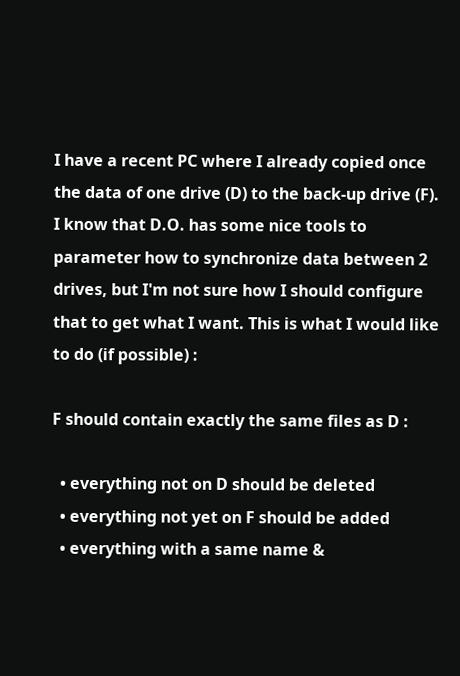I have a recent PC where I already copied once the data of one drive (D) to the back-up drive (F).
I know that D.O. has some nice tools to parameter how to synchronize data between 2 drives, but I'm not sure how I should configure that to get what I want. This is what I would like to do (if possible) :

F should contain exactly the same files as D :

  • everything not on D should be deleted
  • everything not yet on F should be added
  • everything with a same name &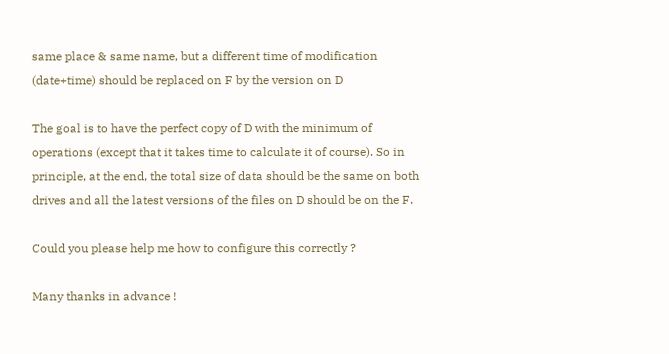same place & same name, but a different time of modification (date+time) should be replaced on F by the version on D

The goal is to have the perfect copy of D with the minimum of operations (except that it takes time to calculate it of course). So in principle, at the end, the total size of data should be the same on both drives and all the latest versions of the files on D should be on the F.

Could you please help me how to configure this correctly ?

Many thanks in advance !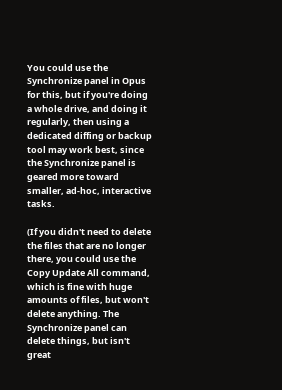You could use the Synchronize panel in Opus for this, but if you're doing a whole drive, and doing it regularly, then using a dedicated diffing or backup tool may work best, since the Synchronize panel is geared more toward smaller, ad-hoc, interactive tasks.

(If you didn't need to delete the files that are no longer there, you could use the Copy Update All command, which is fine with huge amounts of files, but won't delete anything. The Synchronize panel can delete things, but isn't great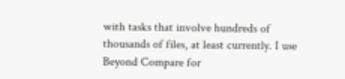with tasks that involve hundreds of thousands of files, at least currently. I use Beyond Compare for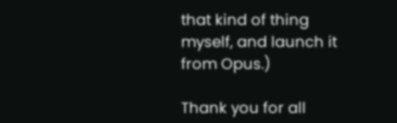that kind of thing myself, and launch it from Opus.)

Thank you for all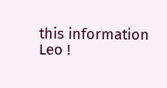this information Leo !